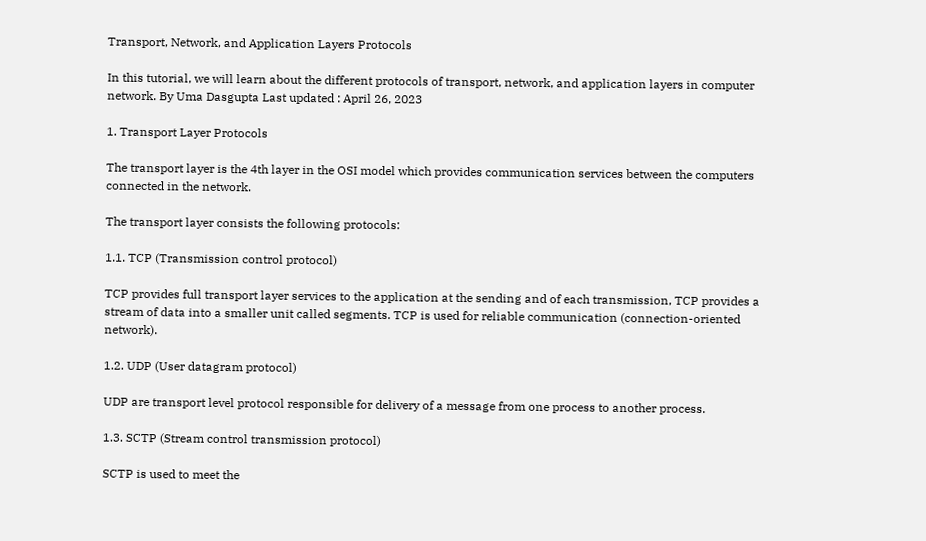Transport, Network, and Application Layers Protocols

In this tutorial, we will learn about the different protocols of transport, network, and application layers in computer network. By Uma Dasgupta Last updated : April 26, 2023

1. Transport Layer Protocols

The transport layer is the 4th layer in the OSI model which provides communication services between the computers connected in the network.

The transport layer consists the following protocols:

1.1. TCP (Transmission control protocol)

TCP provides full transport layer services to the application at the sending and of each transmission, TCP provides a stream of data into a smaller unit called segments. TCP is used for reliable communication (connection-oriented network).

1.2. UDP (User datagram protocol)

UDP are transport level protocol responsible for delivery of a message from one process to another process.

1.3. SCTP (Stream control transmission protocol)

SCTP is used to meet the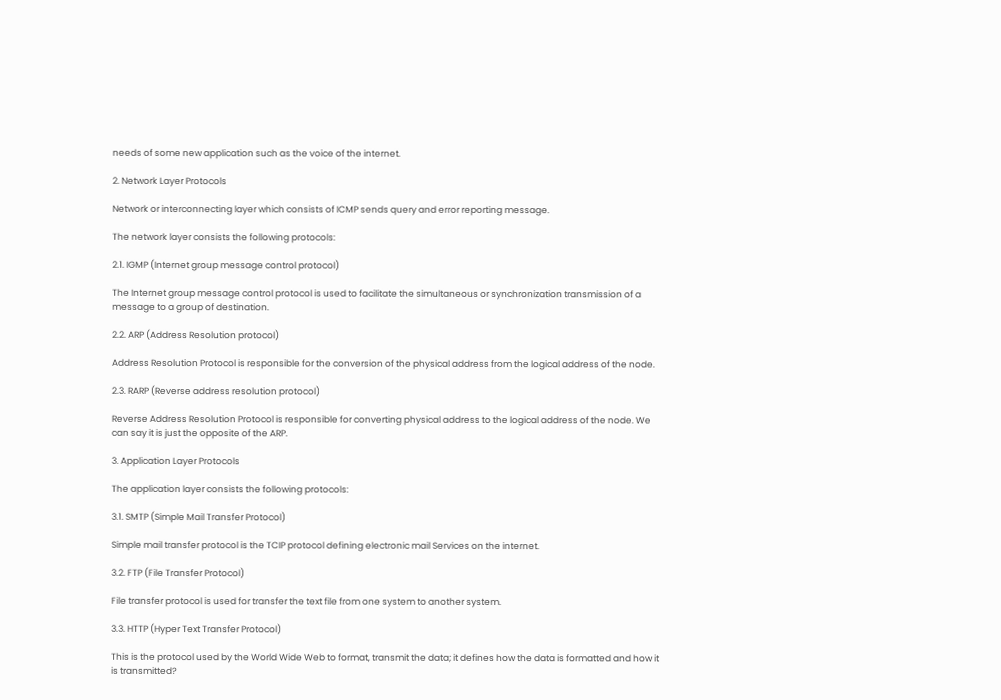needs of some new application such as the voice of the internet.

2. Network Layer Protocols

Network or interconnecting layer which consists of ICMP sends query and error reporting message.

The network layer consists the following protocols:

2.1. IGMP (Internet group message control protocol)

The Internet group message control protocol is used to facilitate the simultaneous or synchronization transmission of a message to a group of destination.

2.2. ARP (Address Resolution protocol)

Address Resolution Protocol is responsible for the conversion of the physical address from the logical address of the node.

2.3. RARP (Reverse address resolution protocol)

Reverse Address Resolution Protocol is responsible for converting physical address to the logical address of the node. We can say it is just the opposite of the ARP.

3. Application Layer Protocols

The application layer consists the following protocols:

3.1. SMTP (Simple Mail Transfer Protocol)

Simple mail transfer protocol is the TCIP protocol defining electronic mail Services on the internet.

3.2. FTP (File Transfer Protocol)

File transfer protocol is used for transfer the text file from one system to another system.

3.3. HTTP (Hyper Text Transfer Protocol)

This is the protocol used by the World Wide Web to format, transmit the data; it defines how the data is formatted and how it is transmitted?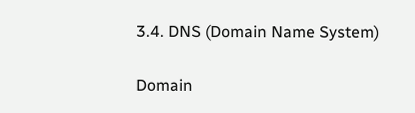3.4. DNS (Domain Name System)

Domain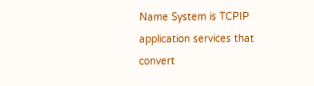Name System is TCPIP application services that convert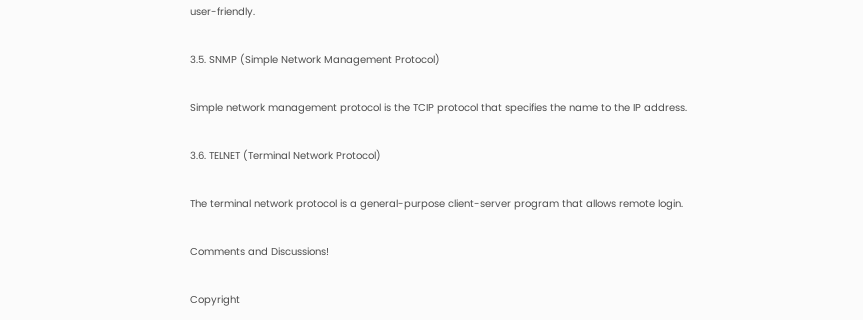user-friendly.

3.5. SNMP (Simple Network Management Protocol)

Simple network management protocol is the TCIP protocol that specifies the name to the IP address.

3.6. TELNET (Terminal Network Protocol)

The terminal network protocol is a general-purpose client-server program that allows remote login.

Comments and Discussions!

Copyright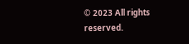© 2023 All rights reserved.